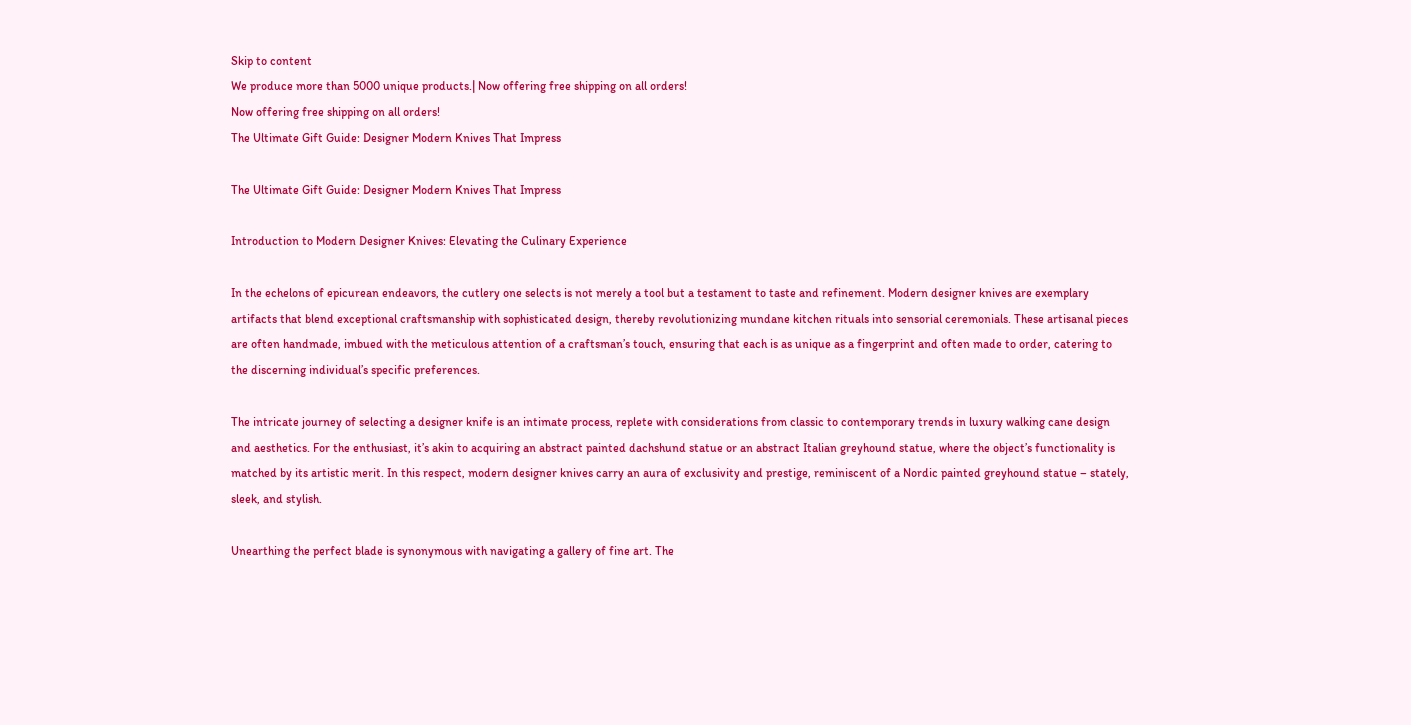Skip to content
We produce more than 5000 unique products.| Now offering free shipping on all orders!
Now offering free shipping on all orders!
The Ultimate Gift Guide: Designer Modern Knives That Impress

The Ultimate Gift Guide: Designer Modern Knives That Impress

Introduction to Modern Designer Knives: Elevating the Culinary Experience

In the echelons of epicurean endeavors, the cutlery one selects is not merely a tool but a testament to taste and refinement. Modern designer knives are exemplary artifacts that blend exceptional craftsmanship with sophisticated design, thereby revolutionizing mundane kitchen rituals into sensorial ceremonials. These artisanal pieces are often handmade, imbued with the meticulous attention of a craftsman’s touch, ensuring that each is as unique as a fingerprint and often made to order, catering to the discerning individual’s specific preferences.

The intricate journey of selecting a designer knife is an intimate process, replete with considerations from classic to contemporary trends in luxury walking cane design and aesthetics. For the enthusiast, it’s akin to acquiring an abstract painted dachshund statue or an abstract Italian greyhound statue, where the object’s functionality is matched by its artistic merit. In this respect, modern designer knives carry an aura of exclusivity and prestige, reminiscent of a Nordic painted greyhound statue – stately, sleek, and stylish.

Unearthing the perfect blade is synonymous with navigating a gallery of fine art. The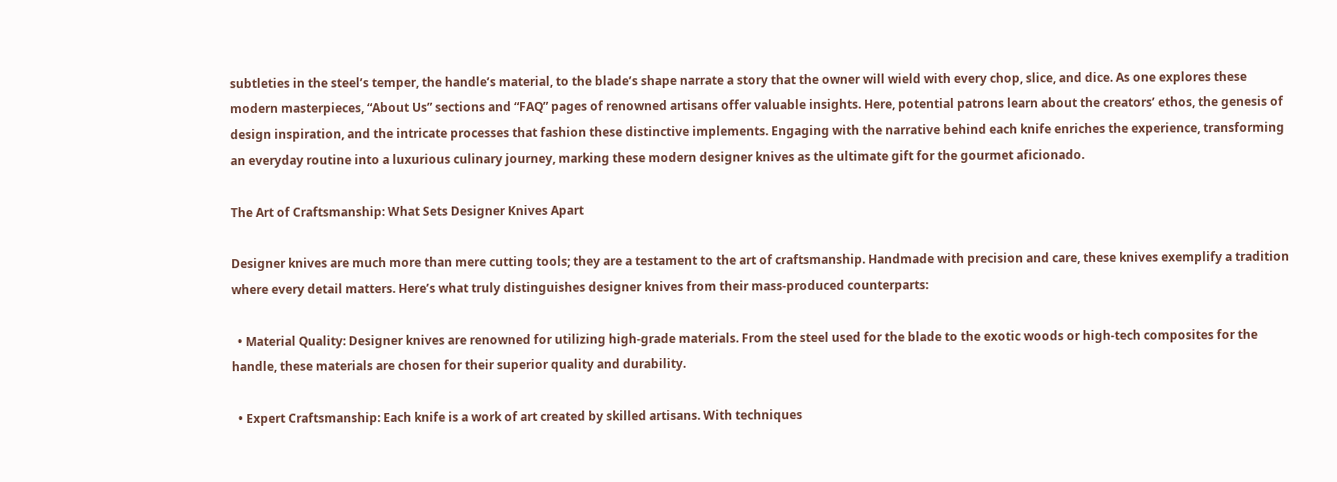subtleties in the steel’s temper, the handle’s material, to the blade’s shape narrate a story that the owner will wield with every chop, slice, and dice. As one explores these modern masterpieces, “About Us” sections and “FAQ” pages of renowned artisans offer valuable insights. Here, potential patrons learn about the creators’ ethos, the genesis of design inspiration, and the intricate processes that fashion these distinctive implements. Engaging with the narrative behind each knife enriches the experience, transforming an everyday routine into a luxurious culinary journey, marking these modern designer knives as the ultimate gift for the gourmet aficionado.

The Art of Craftsmanship: What Sets Designer Knives Apart

Designer knives are much more than mere cutting tools; they are a testament to the art of craftsmanship. Handmade with precision and care, these knives exemplify a tradition where every detail matters. Here’s what truly distinguishes designer knives from their mass-produced counterparts:

  • Material Quality: Designer knives are renowned for utilizing high-grade materials. From the steel used for the blade to the exotic woods or high-tech composites for the handle, these materials are chosen for their superior quality and durability.

  • Expert Craftsmanship: Each knife is a work of art created by skilled artisans. With techniques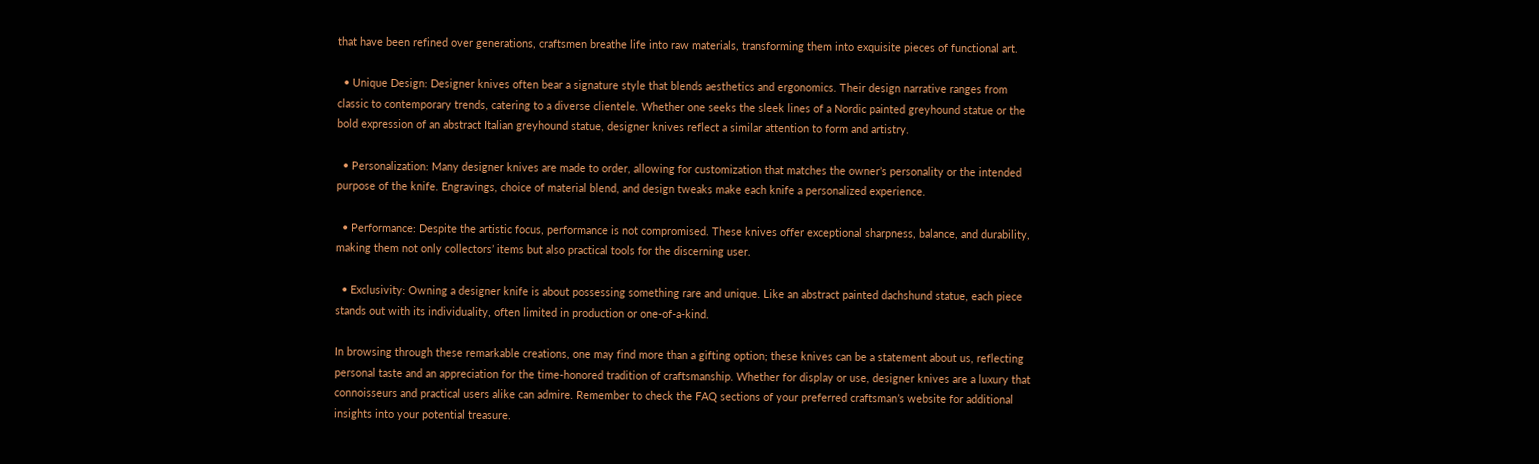that have been refined over generations, craftsmen breathe life into raw materials, transforming them into exquisite pieces of functional art.

  • Unique Design: Designer knives often bear a signature style that blends aesthetics and ergonomics. Their design narrative ranges from classic to contemporary trends, catering to a diverse clientele. Whether one seeks the sleek lines of a Nordic painted greyhound statue or the bold expression of an abstract Italian greyhound statue, designer knives reflect a similar attention to form and artistry.

  • Personalization: Many designer knives are made to order, allowing for customization that matches the owner’s personality or the intended purpose of the knife. Engravings, choice of material blend, and design tweaks make each knife a personalized experience.

  • Performance: Despite the artistic focus, performance is not compromised. These knives offer exceptional sharpness, balance, and durability, making them not only collectors’ items but also practical tools for the discerning user.

  • Exclusivity: Owning a designer knife is about possessing something rare and unique. Like an abstract painted dachshund statue, each piece stands out with its individuality, often limited in production or one-of-a-kind.

In browsing through these remarkable creations, one may find more than a gifting option; these knives can be a statement about us, reflecting personal taste and an appreciation for the time-honored tradition of craftsmanship. Whether for display or use, designer knives are a luxury that connoisseurs and practical users alike can admire. Remember to check the FAQ sections of your preferred craftsman’s website for additional insights into your potential treasure.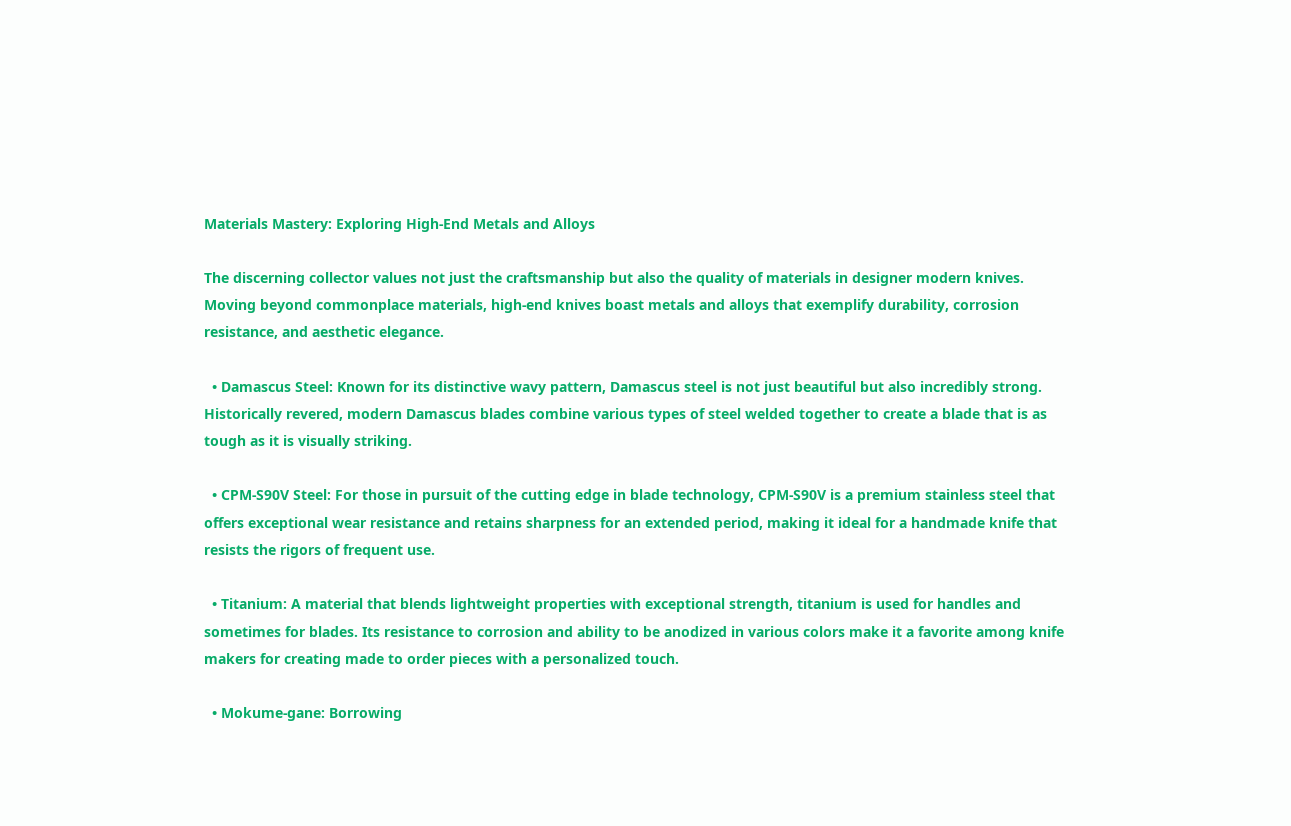Materials Mastery: Exploring High-End Metals and Alloys

The discerning collector values not just the craftsmanship but also the quality of materials in designer modern knives. Moving beyond commonplace materials, high-end knives boast metals and alloys that exemplify durability, corrosion resistance, and aesthetic elegance.

  • Damascus Steel: Known for its distinctive wavy pattern, Damascus steel is not just beautiful but also incredibly strong. Historically revered, modern Damascus blades combine various types of steel welded together to create a blade that is as tough as it is visually striking.

  • CPM-S90V Steel: For those in pursuit of the cutting edge in blade technology, CPM-S90V is a premium stainless steel that offers exceptional wear resistance and retains sharpness for an extended period, making it ideal for a handmade knife that resists the rigors of frequent use.

  • Titanium: A material that blends lightweight properties with exceptional strength, titanium is used for handles and sometimes for blades. Its resistance to corrosion and ability to be anodized in various colors make it a favorite among knife makers for creating made to order pieces with a personalized touch.

  • Mokume-gane: Borrowing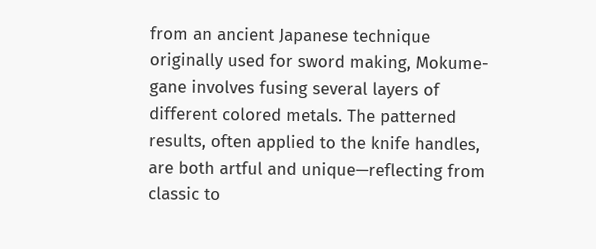from an ancient Japanese technique originally used for sword making, Mokume-gane involves fusing several layers of different colored metals. The patterned results, often applied to the knife handles, are both artful and unique—reflecting from classic to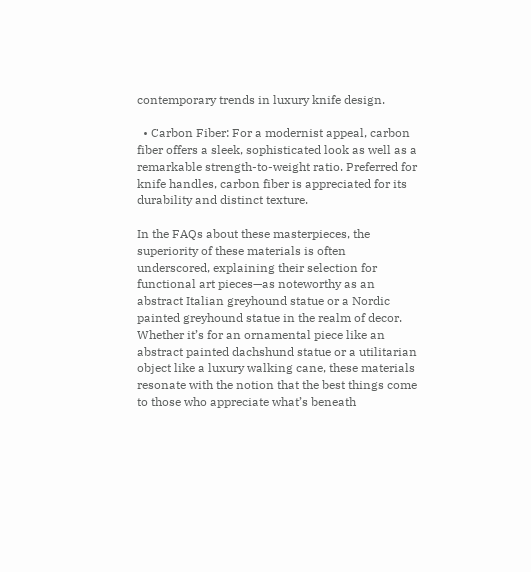contemporary trends in luxury knife design.

  • Carbon Fiber: For a modernist appeal, carbon fiber offers a sleek, sophisticated look as well as a remarkable strength-to-weight ratio. Preferred for knife handles, carbon fiber is appreciated for its durability and distinct texture.

In the FAQs about these masterpieces, the superiority of these materials is often underscored, explaining their selection for functional art pieces—as noteworthy as an abstract Italian greyhound statue or a Nordic painted greyhound statue in the realm of decor. Whether it’s for an ornamental piece like an abstract painted dachshund statue or a utilitarian object like a luxury walking cane, these materials resonate with the notion that the best things come to those who appreciate what’s beneath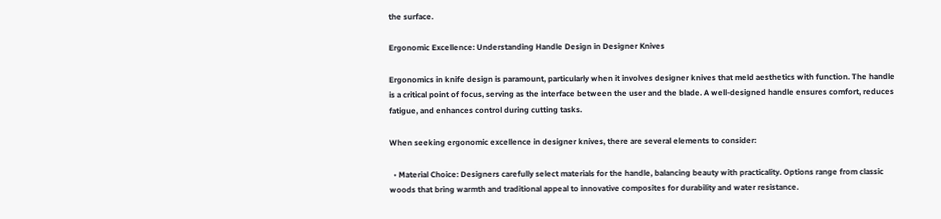the surface.

Ergonomic Excellence: Understanding Handle Design in Designer Knives

Ergonomics in knife design is paramount, particularly when it involves designer knives that meld aesthetics with function. The handle is a critical point of focus, serving as the interface between the user and the blade. A well-designed handle ensures comfort, reduces fatigue, and enhances control during cutting tasks.

When seeking ergonomic excellence in designer knives, there are several elements to consider:

  • Material Choice: Designers carefully select materials for the handle, balancing beauty with practicality. Options range from classic woods that bring warmth and traditional appeal to innovative composites for durability and water resistance.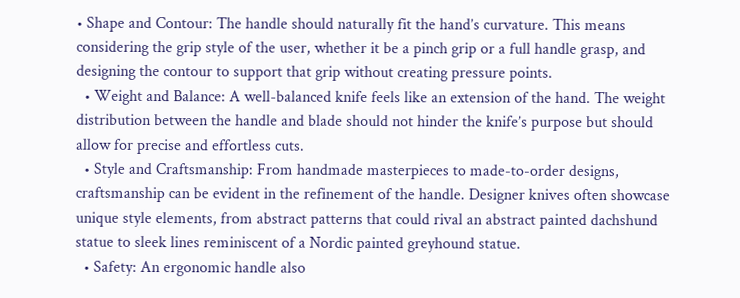• Shape and Contour: The handle should naturally fit the hand’s curvature. This means considering the grip style of the user, whether it be a pinch grip or a full handle grasp, and designing the contour to support that grip without creating pressure points.
  • Weight and Balance: A well-balanced knife feels like an extension of the hand. The weight distribution between the handle and blade should not hinder the knife’s purpose but should allow for precise and effortless cuts.
  • Style and Craftsmanship: From handmade masterpieces to made-to-order designs, craftsmanship can be evident in the refinement of the handle. Designer knives often showcase unique style elements, from abstract patterns that could rival an abstract painted dachshund statue to sleek lines reminiscent of a Nordic painted greyhound statue.
  • Safety: An ergonomic handle also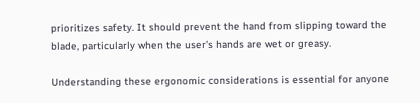prioritizes safety. It should prevent the hand from slipping toward the blade, particularly when the user’s hands are wet or greasy.

Understanding these ergonomic considerations is essential for anyone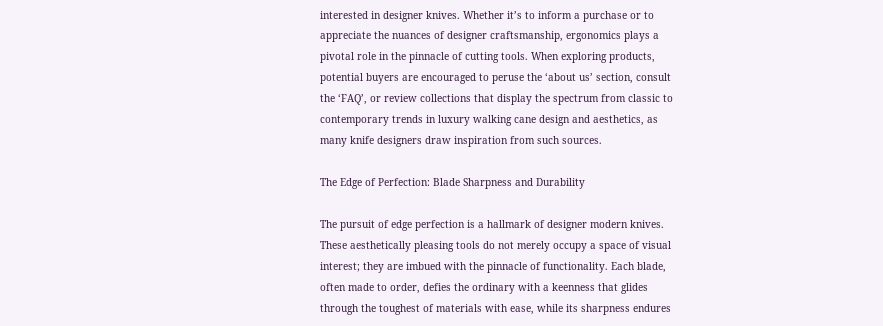interested in designer knives. Whether it’s to inform a purchase or to appreciate the nuances of designer craftsmanship, ergonomics plays a pivotal role in the pinnacle of cutting tools. When exploring products, potential buyers are encouraged to peruse the ‘about us’ section, consult the ‘FAQ’, or review collections that display the spectrum from classic to contemporary trends in luxury walking cane design and aesthetics, as many knife designers draw inspiration from such sources.

The Edge of Perfection: Blade Sharpness and Durability

The pursuit of edge perfection is a hallmark of designer modern knives. These aesthetically pleasing tools do not merely occupy a space of visual interest; they are imbued with the pinnacle of functionality. Each blade, often made to order, defies the ordinary with a keenness that glides through the toughest of materials with ease, while its sharpness endures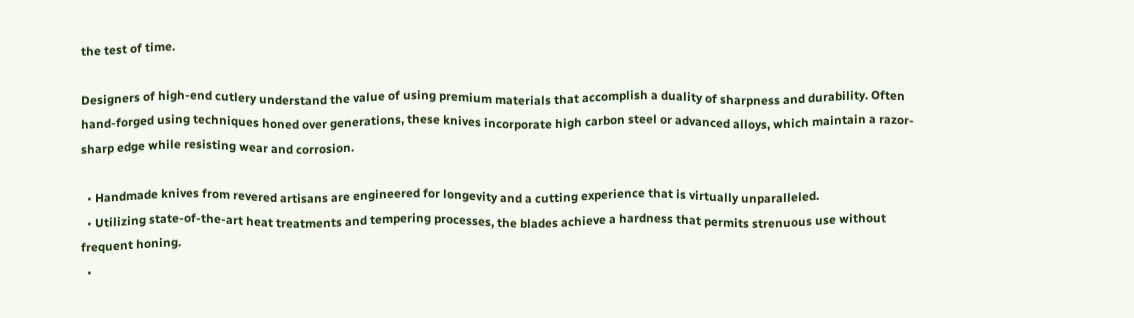the test of time.

Designers of high-end cutlery understand the value of using premium materials that accomplish a duality of sharpness and durability. Often hand-forged using techniques honed over generations, these knives incorporate high carbon steel or advanced alloys, which maintain a razor-sharp edge while resisting wear and corrosion.

  • Handmade knives from revered artisans are engineered for longevity and a cutting experience that is virtually unparalleled.
  • Utilizing state-of-the-art heat treatments and tempering processes, the blades achieve a hardness that permits strenuous use without frequent honing.
  •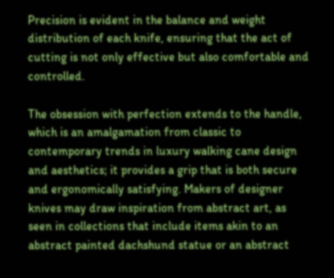Precision is evident in the balance and weight distribution of each knife, ensuring that the act of cutting is not only effective but also comfortable and controlled.

The obsession with perfection extends to the handle, which is an amalgamation from classic to contemporary trends in luxury walking cane design and aesthetics; it provides a grip that is both secure and ergonomically satisfying. Makers of designer knives may draw inspiration from abstract art, as seen in collections that include items akin to an abstract painted dachshund statue or an abstract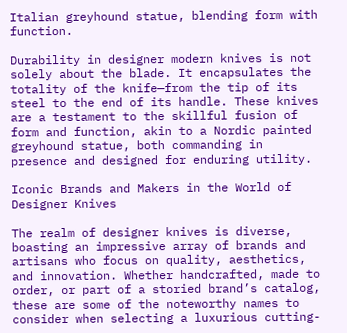Italian greyhound statue, blending form with function.

Durability in designer modern knives is not solely about the blade. It encapsulates the totality of the knife—from the tip of its steel to the end of its handle. These knives are a testament to the skillful fusion of form and function, akin to a Nordic painted greyhound statue, both commanding in presence and designed for enduring utility.

Iconic Brands and Makers in the World of Designer Knives

The realm of designer knives is diverse, boasting an impressive array of brands and artisans who focus on quality, aesthetics, and innovation. Whether handcrafted, made to order, or part of a storied brand’s catalog, these are some of the noteworthy names to consider when selecting a luxurious cutting-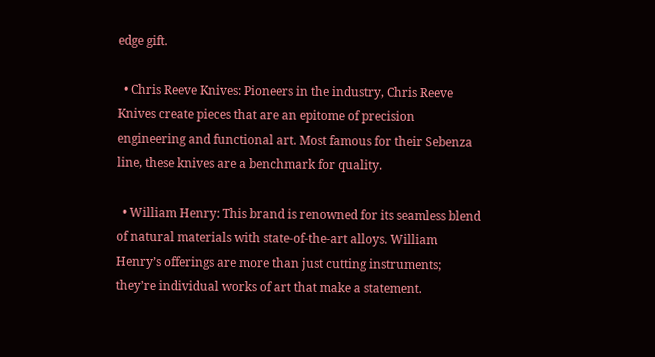edge gift.

  • Chris Reeve Knives: Pioneers in the industry, Chris Reeve Knives create pieces that are an epitome of precision engineering and functional art. Most famous for their Sebenza line, these knives are a benchmark for quality.

  • William Henry: This brand is renowned for its seamless blend of natural materials with state-of-the-art alloys. William Henry’s offerings are more than just cutting instruments; they’re individual works of art that make a statement.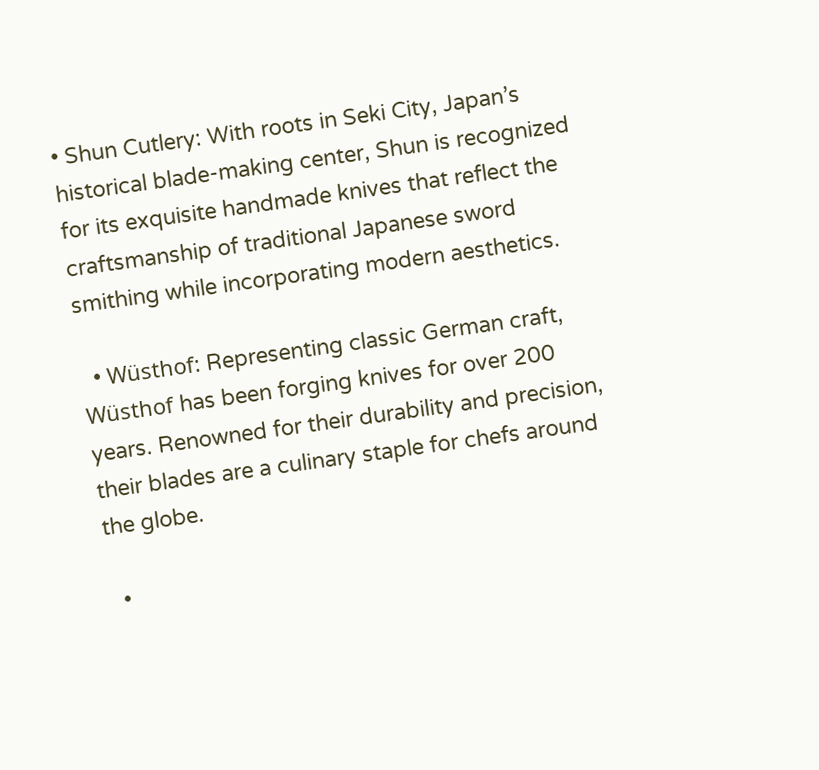• Shun Cutlery: With roots in Seki City, Japan’s historical blade-making center, Shun is recognized for its exquisite handmade knives that reflect the craftsmanship of traditional Japanese sword smithing while incorporating modern aesthetics.

  • Wüsthof: Representing classic German craft, Wüsthof has been forging knives for over 200 years. Renowned for their durability and precision, their blades are a culinary staple for chefs around the globe.

  •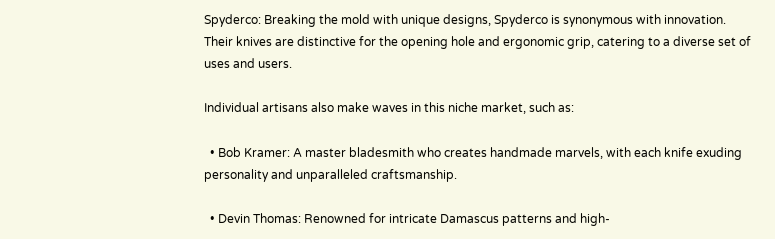Spyderco: Breaking the mold with unique designs, Spyderco is synonymous with innovation. Their knives are distinctive for the opening hole and ergonomic grip, catering to a diverse set of uses and users.

Individual artisans also make waves in this niche market, such as:

  • Bob Kramer: A master bladesmith who creates handmade marvels, with each knife exuding personality and unparalleled craftsmanship.

  • Devin Thomas: Renowned for intricate Damascus patterns and high-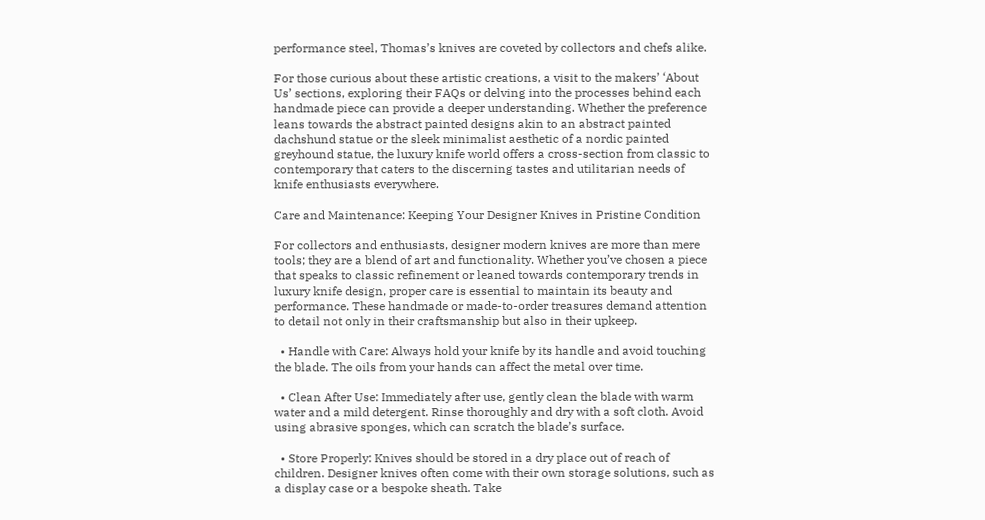performance steel, Thomas’s knives are coveted by collectors and chefs alike.

For those curious about these artistic creations, a visit to the makers’ ‘About Us’ sections, exploring their FAQs or delving into the processes behind each handmade piece can provide a deeper understanding. Whether the preference leans towards the abstract painted designs akin to an abstract painted dachshund statue or the sleek minimalist aesthetic of a nordic painted greyhound statue, the luxury knife world offers a cross-section from classic to contemporary that caters to the discerning tastes and utilitarian needs of knife enthusiasts everywhere.

Care and Maintenance: Keeping Your Designer Knives in Pristine Condition

For collectors and enthusiasts, designer modern knives are more than mere tools; they are a blend of art and functionality. Whether you’ve chosen a piece that speaks to classic refinement or leaned towards contemporary trends in luxury knife design, proper care is essential to maintain its beauty and performance. These handmade or made-to-order treasures demand attention to detail not only in their craftsmanship but also in their upkeep.

  • Handle with Care: Always hold your knife by its handle and avoid touching the blade. The oils from your hands can affect the metal over time.

  • Clean After Use: Immediately after use, gently clean the blade with warm water and a mild detergent. Rinse thoroughly and dry with a soft cloth. Avoid using abrasive sponges, which can scratch the blade’s surface.

  • Store Properly: Knives should be stored in a dry place out of reach of children. Designer knives often come with their own storage solutions, such as a display case or a bespoke sheath. Take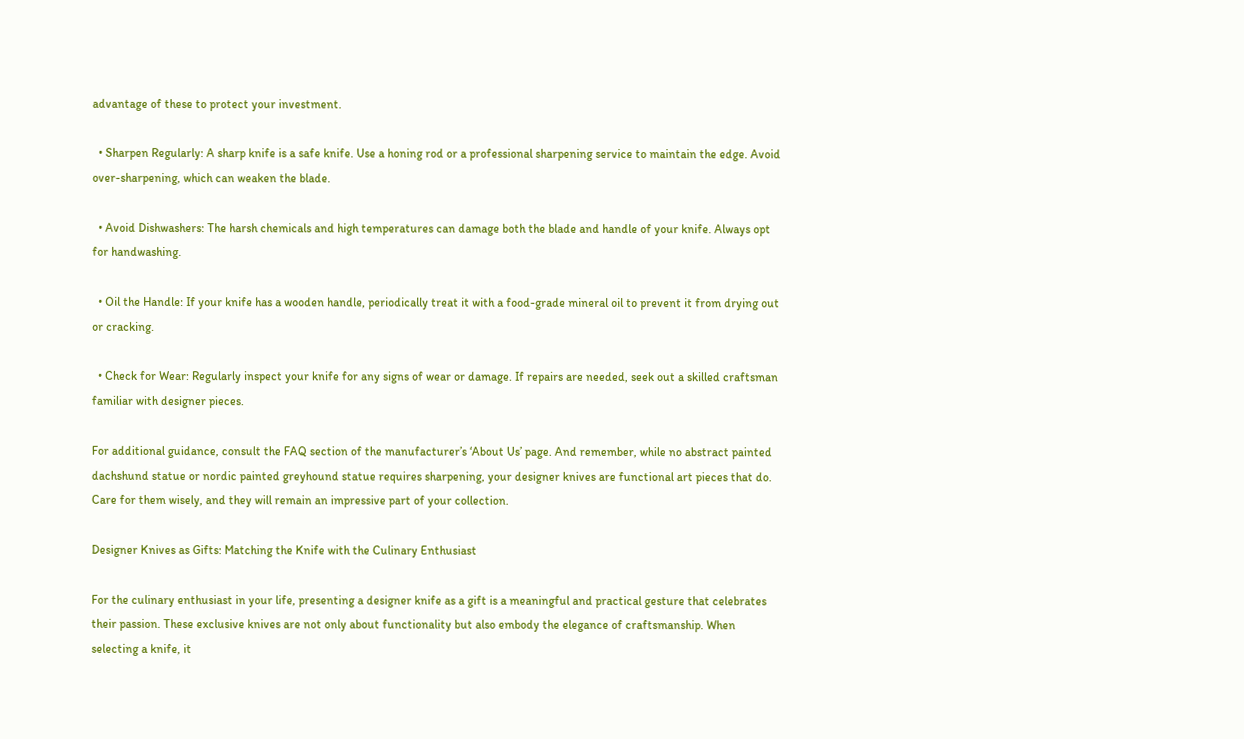advantage of these to protect your investment.

  • Sharpen Regularly: A sharp knife is a safe knife. Use a honing rod or a professional sharpening service to maintain the edge. Avoid over-sharpening, which can weaken the blade.

  • Avoid Dishwashers: The harsh chemicals and high temperatures can damage both the blade and handle of your knife. Always opt for handwashing.

  • Oil the Handle: If your knife has a wooden handle, periodically treat it with a food-grade mineral oil to prevent it from drying out or cracking.

  • Check for Wear: Regularly inspect your knife for any signs of wear or damage. If repairs are needed, seek out a skilled craftsman familiar with designer pieces.

For additional guidance, consult the FAQ section of the manufacturer’s ‘About Us’ page. And remember, while no abstract painted dachshund statue or nordic painted greyhound statue requires sharpening, your designer knives are functional art pieces that do. Care for them wisely, and they will remain an impressive part of your collection.

Designer Knives as Gifts: Matching the Knife with the Culinary Enthusiast

For the culinary enthusiast in your life, presenting a designer knife as a gift is a meaningful and practical gesture that celebrates their passion. These exclusive knives are not only about functionality but also embody the elegance of craftsmanship. When selecting a knife, it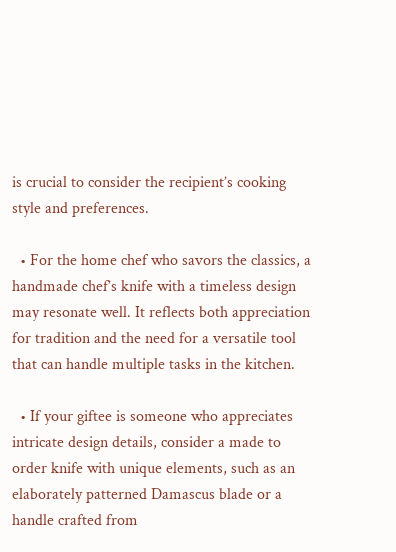is crucial to consider the recipient’s cooking style and preferences.

  • For the home chef who savors the classics, a handmade chef’s knife with a timeless design may resonate well. It reflects both appreciation for tradition and the need for a versatile tool that can handle multiple tasks in the kitchen.

  • If your giftee is someone who appreciates intricate design details, consider a made to order knife with unique elements, such as an elaborately patterned Damascus blade or a handle crafted from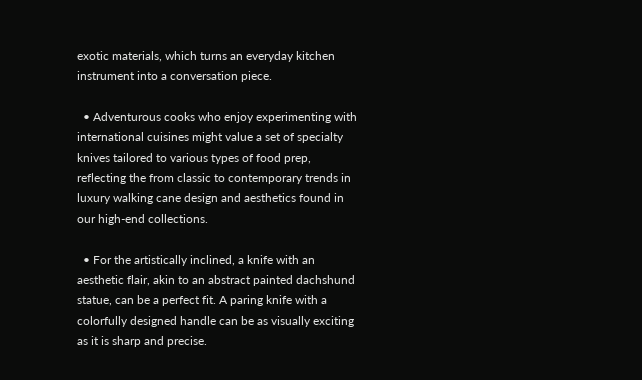exotic materials, which turns an everyday kitchen instrument into a conversation piece.

  • Adventurous cooks who enjoy experimenting with international cuisines might value a set of specialty knives tailored to various types of food prep, reflecting the from classic to contemporary trends in luxury walking cane design and aesthetics found in our high-end collections.

  • For the artistically inclined, a knife with an aesthetic flair, akin to an abstract painted dachshund statue, can be a perfect fit. A paring knife with a colorfully designed handle can be as visually exciting as it is sharp and precise.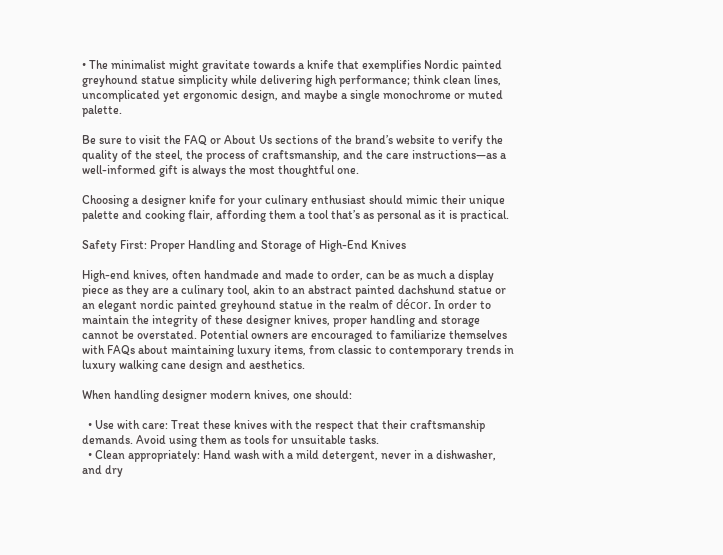• The minimalist might gravitate towards a knife that exemplifies Nordic painted greyhound statue simplicity while delivering high performance; think clean lines, uncomplicated yet ergonomic design, and maybe a single monochrome or muted palette.

Be sure to visit the FAQ or About Us sections of the brand’s website to verify the quality of the steel, the process of craftsmanship, and the care instructions—as a well-informed gift is always the most thoughtful one.

Choosing a designer knife for your culinary enthusiast should mimic their unique palette and cooking flair, affording them a tool that’s as personal as it is practical.

Safety First: Proper Handling and Storage of High-End Knives

High-end knives, often handmade and made to order, can be as much a display piece as they are a culinary tool, akin to an abstract painted dachshund statue or an elegant nordic painted greyhound statue in the realm of décor. In order to maintain the integrity of these designer knives, proper handling and storage cannot be overstated. Potential owners are encouraged to familiarize themselves with FAQs about maintaining luxury items, from classic to contemporary trends in luxury walking cane design and aesthetics.

When handling designer modern knives, one should:

  • Use with care: Treat these knives with the respect that their craftsmanship demands. Avoid using them as tools for unsuitable tasks.
  • Clean appropriately: Hand wash with a mild detergent, never in a dishwasher, and dry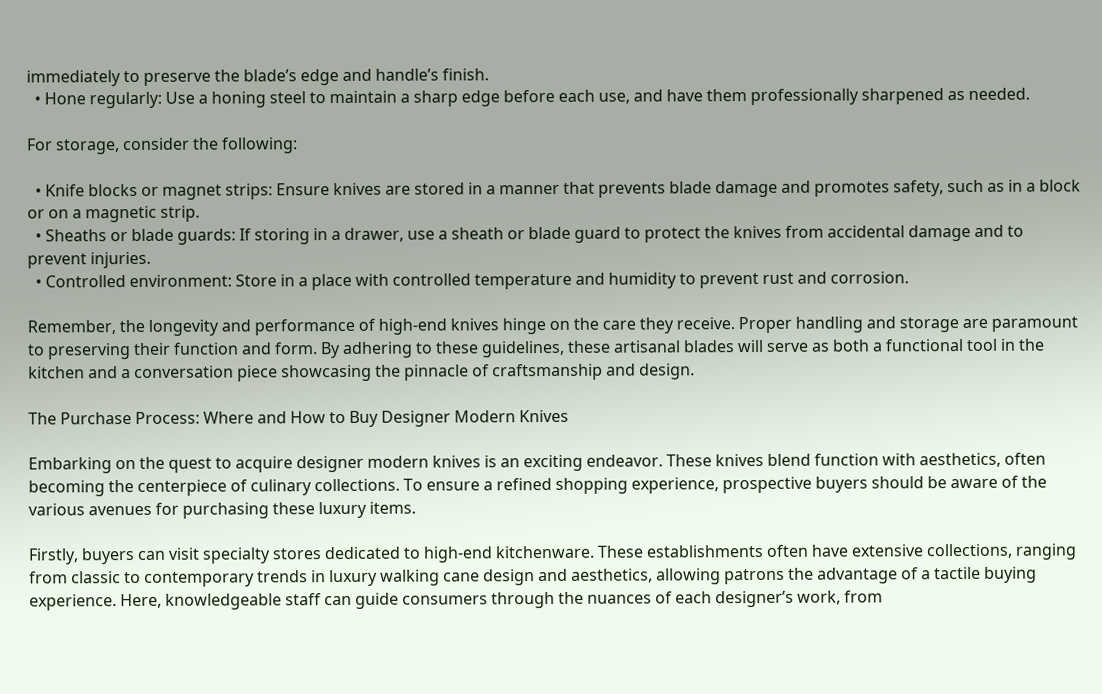immediately to preserve the blade’s edge and handle’s finish.
  • Hone regularly: Use a honing steel to maintain a sharp edge before each use, and have them professionally sharpened as needed.

For storage, consider the following:

  • Knife blocks or magnet strips: Ensure knives are stored in a manner that prevents blade damage and promotes safety, such as in a block or on a magnetic strip.
  • Sheaths or blade guards: If storing in a drawer, use a sheath or blade guard to protect the knives from accidental damage and to prevent injuries.
  • Controlled environment: Store in a place with controlled temperature and humidity to prevent rust and corrosion.

Remember, the longevity and performance of high-end knives hinge on the care they receive. Proper handling and storage are paramount to preserving their function and form. By adhering to these guidelines, these artisanal blades will serve as both a functional tool in the kitchen and a conversation piece showcasing the pinnacle of craftsmanship and design.

The Purchase Process: Where and How to Buy Designer Modern Knives

Embarking on the quest to acquire designer modern knives is an exciting endeavor. These knives blend function with aesthetics, often becoming the centerpiece of culinary collections. To ensure a refined shopping experience, prospective buyers should be aware of the various avenues for purchasing these luxury items.

Firstly, buyers can visit specialty stores dedicated to high-end kitchenware. These establishments often have extensive collections, ranging from classic to contemporary trends in luxury walking cane design and aesthetics, allowing patrons the advantage of a tactile buying experience. Here, knowledgeable staff can guide consumers through the nuances of each designer’s work, from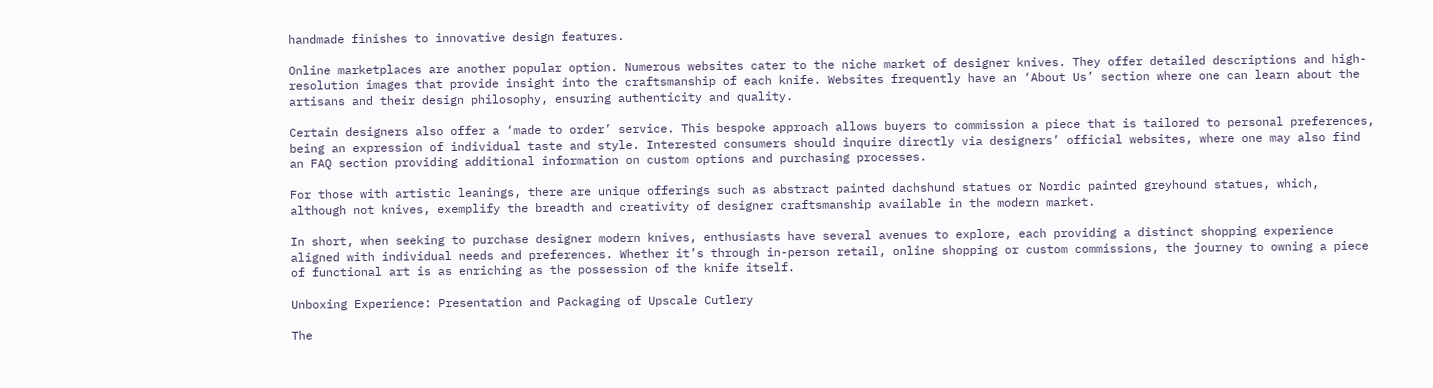handmade finishes to innovative design features.

Online marketplaces are another popular option. Numerous websites cater to the niche market of designer knives. They offer detailed descriptions and high-resolution images that provide insight into the craftsmanship of each knife. Websites frequently have an ‘About Us’ section where one can learn about the artisans and their design philosophy, ensuring authenticity and quality.

Certain designers also offer a ‘made to order’ service. This bespoke approach allows buyers to commission a piece that is tailored to personal preferences, being an expression of individual taste and style. Interested consumers should inquire directly via designers’ official websites, where one may also find an FAQ section providing additional information on custom options and purchasing processes.

For those with artistic leanings, there are unique offerings such as abstract painted dachshund statues or Nordic painted greyhound statues, which, although not knives, exemplify the breadth and creativity of designer craftsmanship available in the modern market.

In short, when seeking to purchase designer modern knives, enthusiasts have several avenues to explore, each providing a distinct shopping experience aligned with individual needs and preferences. Whether it’s through in-person retail, online shopping or custom commissions, the journey to owning a piece of functional art is as enriching as the possession of the knife itself.

Unboxing Experience: Presentation and Packaging of Upscale Cutlery

The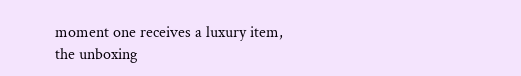moment one receives a luxury item, the unboxing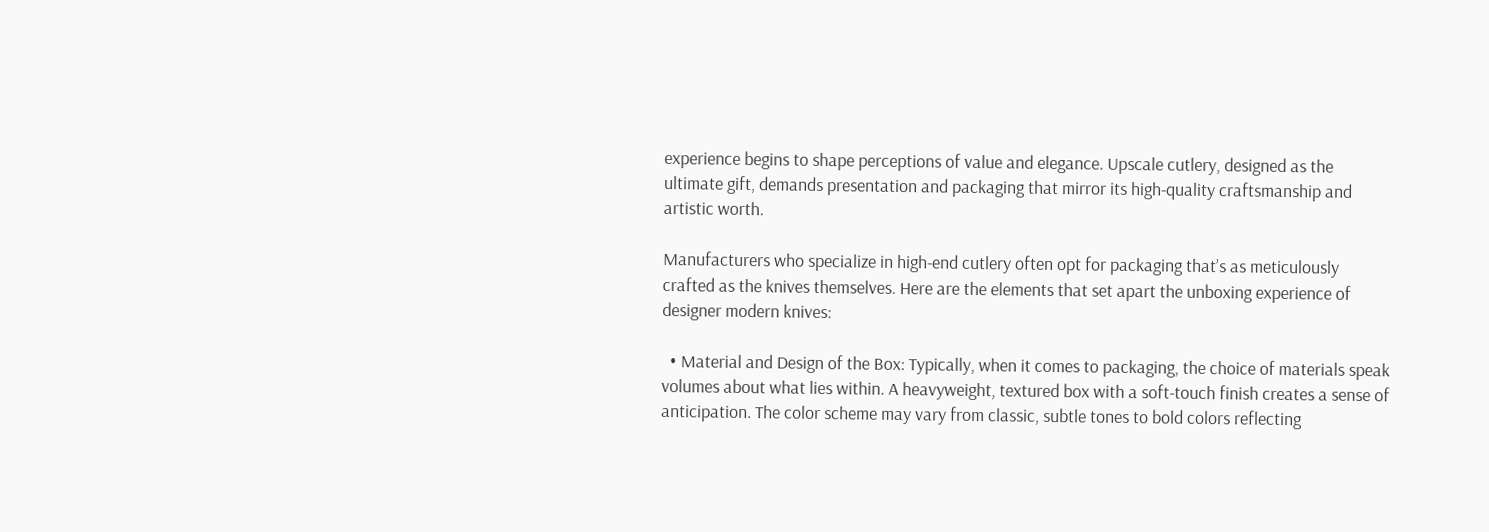experience begins to shape perceptions of value and elegance. Upscale cutlery, designed as the ultimate gift, demands presentation and packaging that mirror its high-quality craftsmanship and artistic worth.

Manufacturers who specialize in high-end cutlery often opt for packaging that’s as meticulously crafted as the knives themselves. Here are the elements that set apart the unboxing experience of designer modern knives:

  • Material and Design of the Box: Typically, when it comes to packaging, the choice of materials speak volumes about what lies within. A heavyweight, textured box with a soft-touch finish creates a sense of anticipation. The color scheme may vary from classic, subtle tones to bold colors reflecting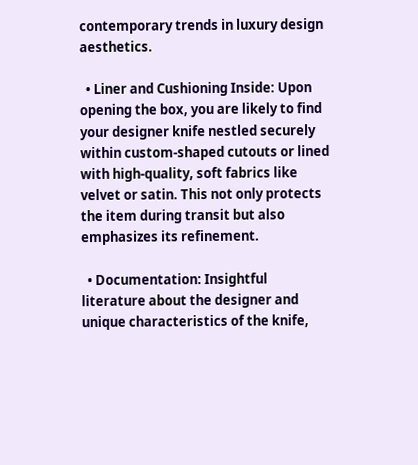contemporary trends in luxury design aesthetics.

  • Liner and Cushioning Inside: Upon opening the box, you are likely to find your designer knife nestled securely within custom-shaped cutouts or lined with high-quality, soft fabrics like velvet or satin. This not only protects the item during transit but also emphasizes its refinement.

  • Documentation: Insightful literature about the designer and unique characteristics of the knife,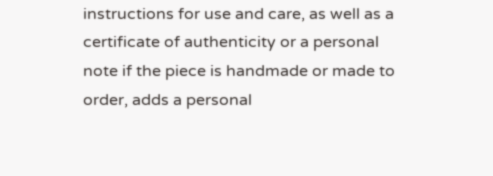instructions for use and care, as well as a certificate of authenticity or a personal note if the piece is handmade or made to order, adds a personal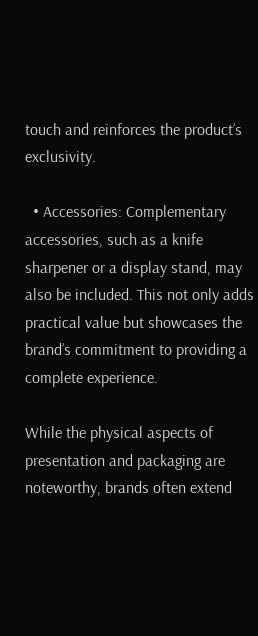touch and reinforces the product’s exclusivity.

  • Accessories: Complementary accessories, such as a knife sharpener or a display stand, may also be included. This not only adds practical value but showcases the brand’s commitment to providing a complete experience.

While the physical aspects of presentation and packaging are noteworthy, brands often extend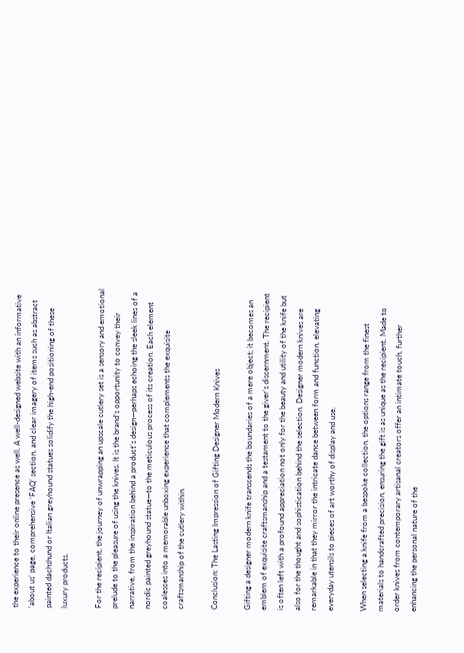the experience to their online presence as well. A well-designed website with an informative ‘about us’ page, comprehensive ‘FAQ’ section, and clear imagery of items such as abstract painted dachshund or Italian greyhound statues solidify the high-end positioning of these luxury products.

For the recipient, the journey of unwrapping an upscale cutlery set is a sensory and emotional prelude to the pleasure of using the knives. It is the brand’s opportunity to convey their narrative, from the inspiration behind a product’s design—perhaps echoing the sleek lines of a nordic painted greyhound statue—to the meticulous process of its creation. Each element coalesces into a memorable unboxing experience that complements the exquisite craftsmanship of the cutlery within.

Conclusion: The Lasting Impression of Gifting Designer Modern Knives

Gifting a designer modern knife transcends the boundaries of a mere object; it becomes an emblem of exquisite craftsmanship and a testament to the giver’s discernment. The recipient is often left with a profound appreciation not only for the beauty and utility of the knife but also for the thought and sophistication behind the selection. Designer modern knives are remarkable in that they mirror the intricate dance between form and function, elevating everyday utensils to pieces of art worthy of display and use.

When selecting a knife from a bespoke collection, the options range from the finest materials to handcrafted precision, ensuring the gift is as unique as the recipient. Made to order knives from contemporary artisanal creators offer an intimate touch, further enhancing the personal nature of the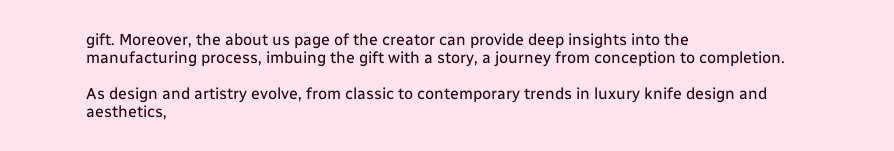gift. Moreover, the about us page of the creator can provide deep insights into the manufacturing process, imbuing the gift with a story, a journey from conception to completion.

As design and artistry evolve, from classic to contemporary trends in luxury knife design and aesthetics,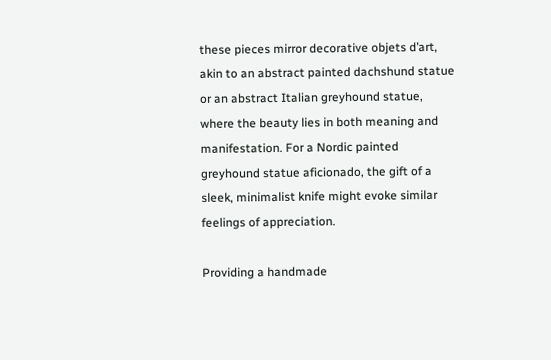these pieces mirror decorative objets d’art, akin to an abstract painted dachshund statue or an abstract Italian greyhound statue, where the beauty lies in both meaning and manifestation. For a Nordic painted greyhound statue aficionado, the gift of a sleek, minimalist knife might evoke similar feelings of appreciation.

Providing a handmade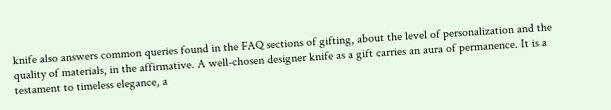knife also answers common queries found in the FAQ sections of gifting, about the level of personalization and the quality of materials, in the affirmative. A well-chosen designer knife as a gift carries an aura of permanence. It is a testament to timeless elegance, a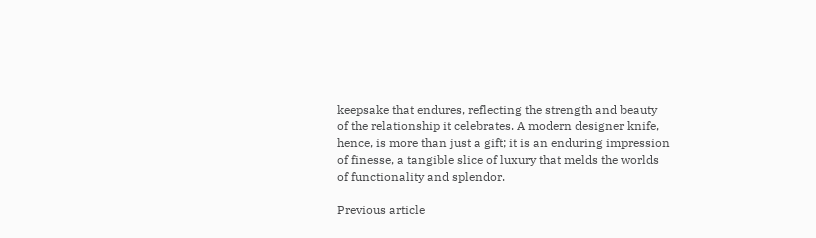keepsake that endures, reflecting the strength and beauty of the relationship it celebrates. A modern designer knife, hence, is more than just a gift; it is an enduring impression of finesse, a tangible slice of luxury that melds the worlds of functionality and splendor.

Previous article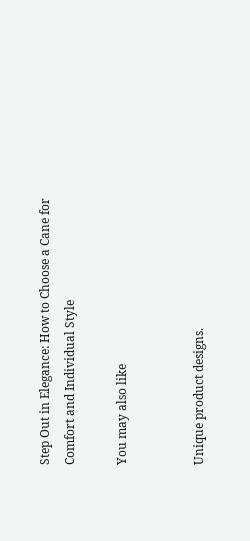Step Out in Elegance: How to Choose a Cane for Comfort and Individual Style

You may also like


Unique product designs.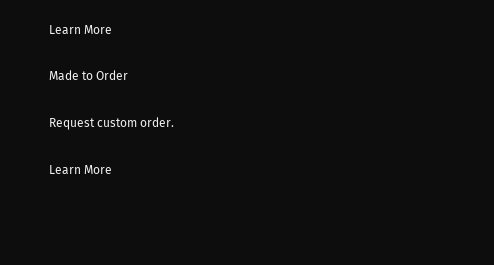Learn More

Made to Order

Request custom order.

Learn More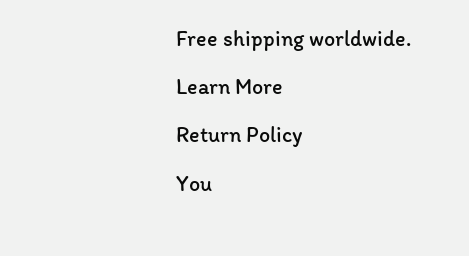Free shipping worldwide.

Learn More

Return Policy

You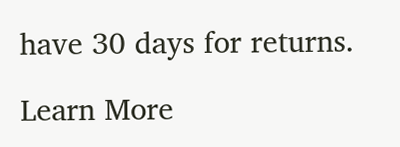have 30 days for returns.

Learn More